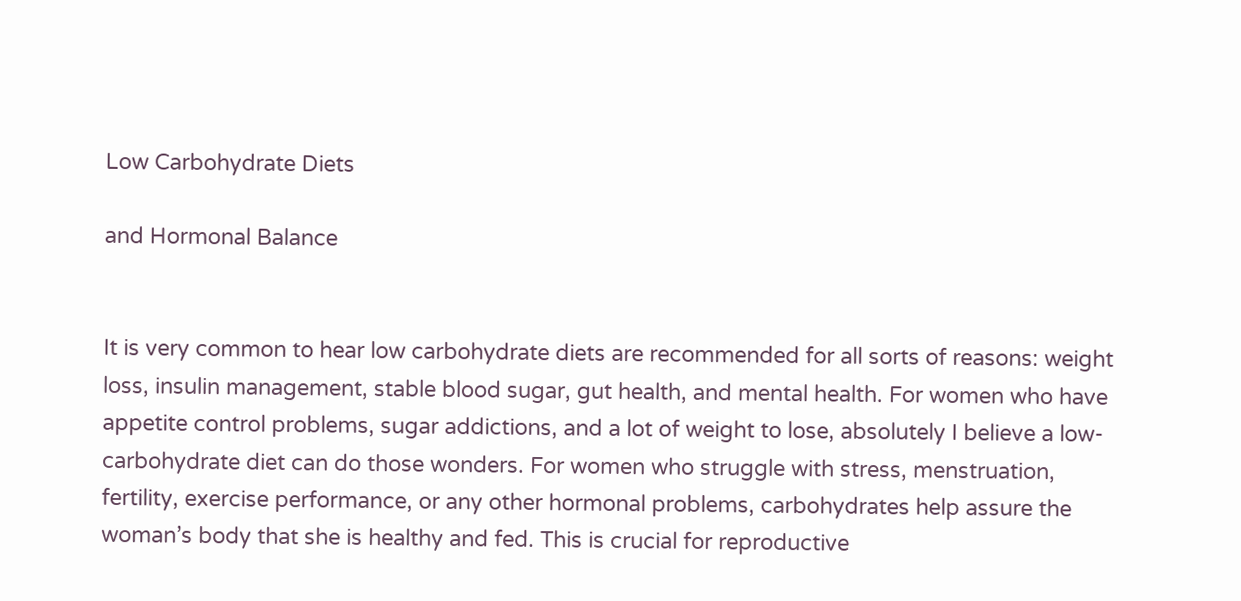Low Carbohydrate Diets

and Hormonal Balance


It is very common to hear low carbohydrate diets are recommended for all sorts of reasons: weight loss, insulin management, stable blood sugar, gut health, and mental health. For women who have appetite control problems, sugar addictions, and a lot of weight to lose, absolutely I believe a low-carbohydrate diet can do those wonders. For women who struggle with stress, menstruation, fertility, exercise performance, or any other hormonal problems, carbohydrates help assure the woman’s body that she is healthy and fed. This is crucial for reproductive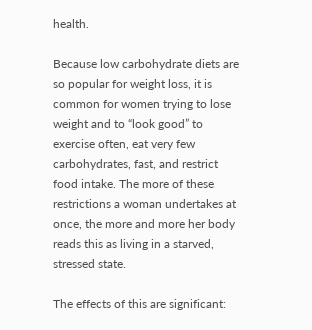health.

Because low carbohydrate diets are so popular for weight loss, it is common for women trying to lose weight and to “look good” to exercise often, eat very few carbohydrates, fast, and restrict food intake. The more of these restrictions a woman undertakes at once, the more and more her body reads this as living in a starved, stressed state.

The effects of this are significant: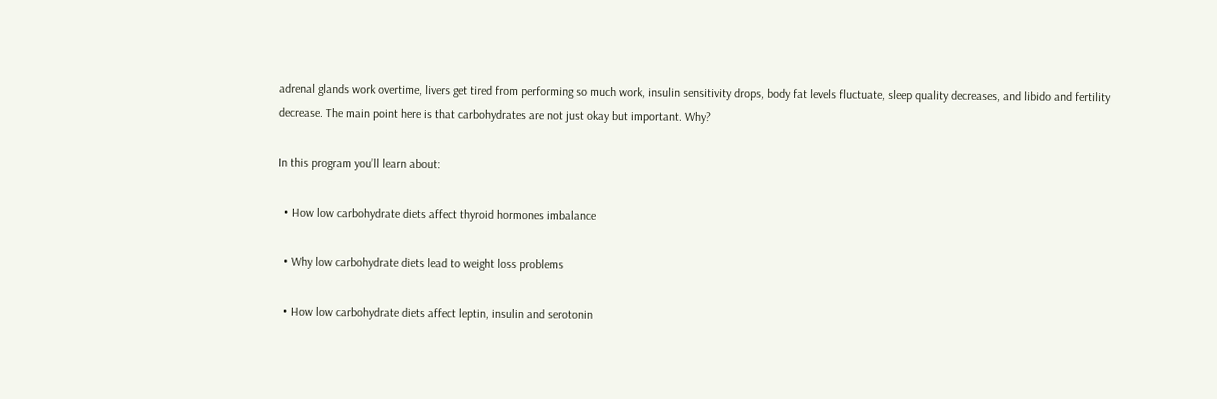adrenal glands work overtime, livers get tired from performing so much work, insulin sensitivity drops, body fat levels fluctuate, sleep quality decreases, and libido and fertility decrease. The main point here is that carbohydrates are not just okay but important. Why?

In this program you’ll learn about:

  • How low carbohydrate diets affect thyroid hormones imbalance

  • Why low carbohydrate diets lead to weight loss problems

  • How low carbohydrate diets affect leptin, insulin and serotonin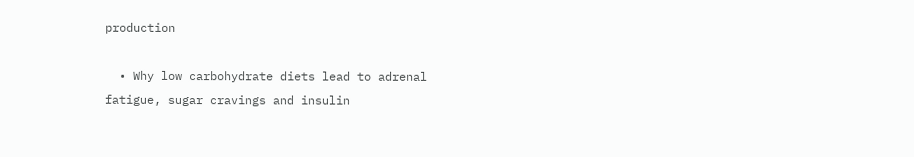production

  • Why low carbohydrate diets lead to adrenal fatigue, sugar cravings and insulin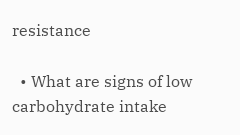resistance

  • What are signs of low carbohydrate intake